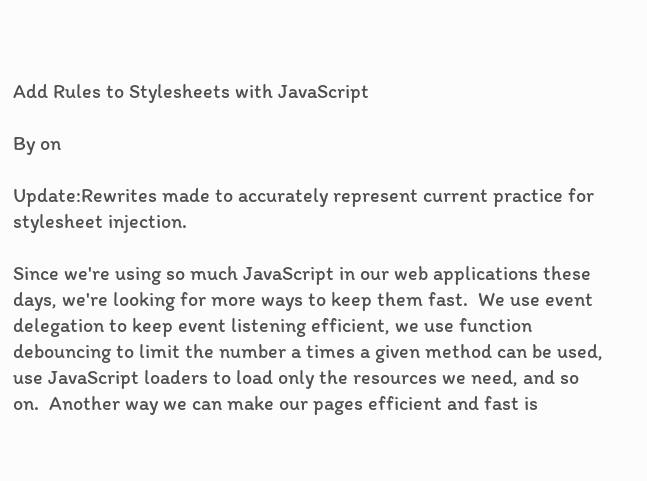Add Rules to Stylesheets with JavaScript

By on

Update:Rewrites made to accurately represent current practice for stylesheet injection.

Since we're using so much JavaScript in our web applications these days, we're looking for more ways to keep them fast.  We use event delegation to keep event listening efficient, we use function debouncing to limit the number a times a given method can be used, use JavaScript loaders to load only the resources we need, and so on.  Another way we can make our pages efficient and fast is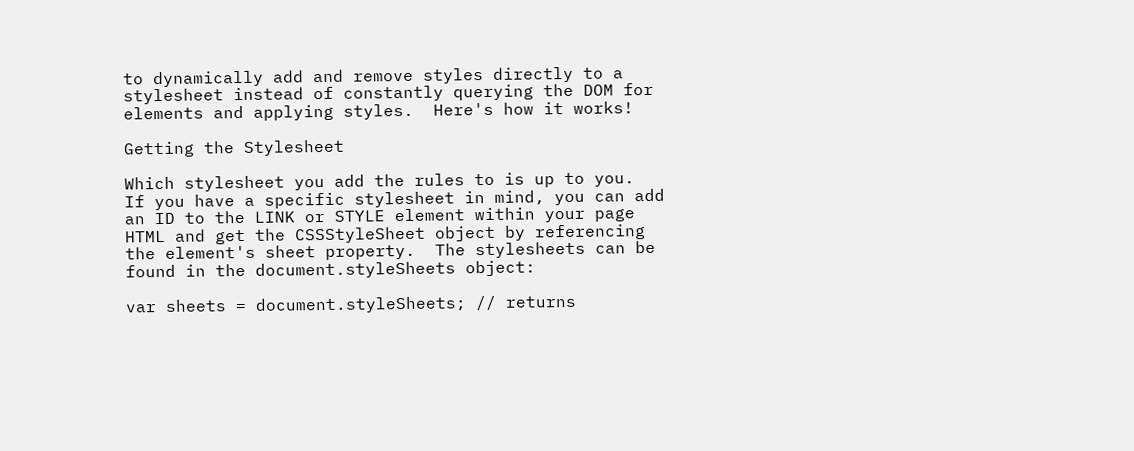to dynamically add and remove styles directly to a stylesheet instead of constantly querying the DOM for elements and applying styles.  Here's how it works!

Getting the Stylesheet

Which stylesheet you add the rules to is up to you.  If you have a specific stylesheet in mind, you can add an ID to the LINK or STYLE element within your page HTML and get the CSSStyleSheet object by referencing the element's sheet property.  The stylesheets can be found in the document.styleSheets object:

var sheets = document.styleSheets; // returns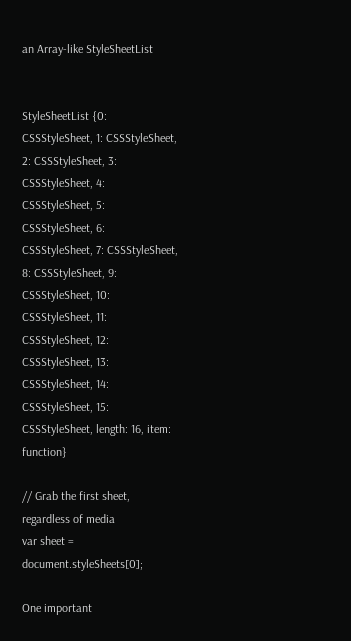an Array-like StyleSheetList


StyleSheetList {0: CSSStyleSheet, 1: CSSStyleSheet, 2: CSSStyleSheet, 3: CSSStyleSheet, 4: CSSStyleSheet, 5: CSSStyleSheet, 6: CSSStyleSheet, 7: CSSStyleSheet, 8: CSSStyleSheet, 9: CSSStyleSheet, 10: CSSStyleSheet, 11: CSSStyleSheet, 12: CSSStyleSheet, 13: CSSStyleSheet, 14: CSSStyleSheet, 15: CSSStyleSheet, length: 16, item: function}

// Grab the first sheet, regardless of media
var sheet = document.styleSheets[0];

One important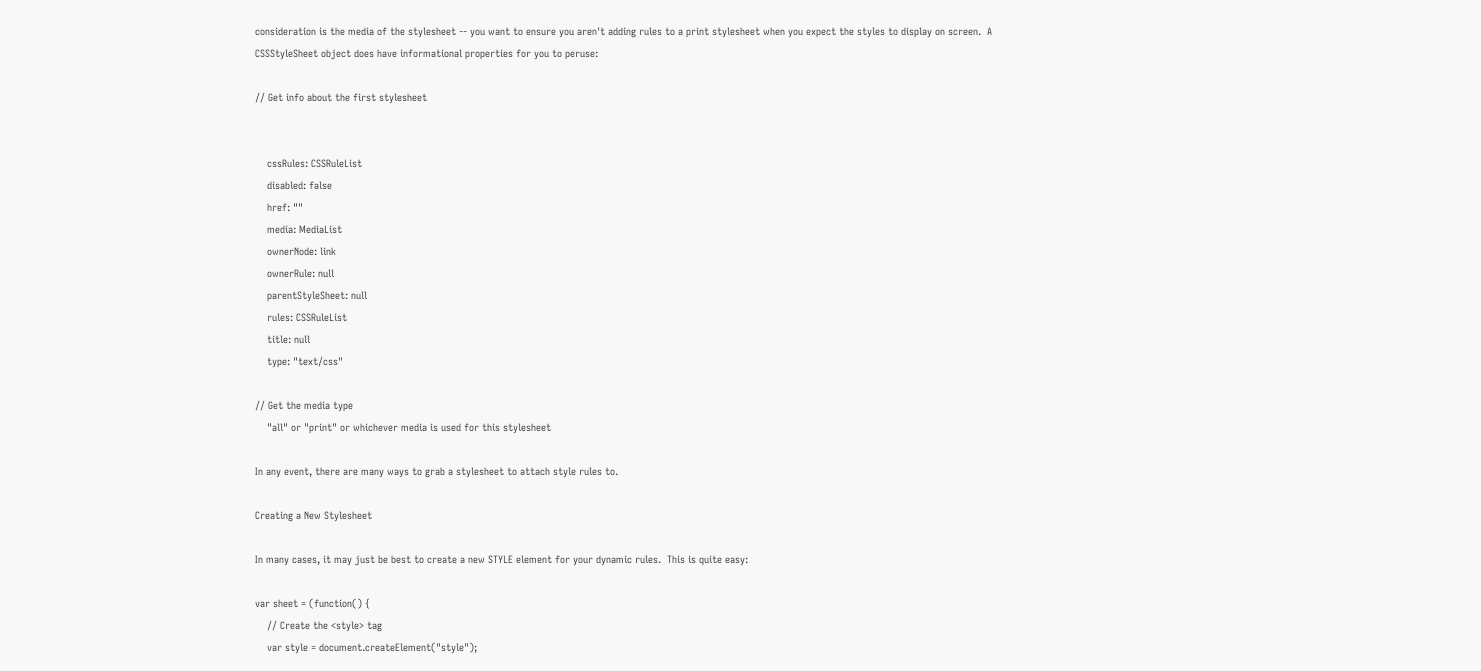consideration is the media of the stylesheet -- you want to ensure you aren't adding rules to a print stylesheet when you expect the styles to display on screen.  A CSSStyleSheet object does have informational properties for you to peruse:

// Get info about the first stylesheet


    cssRules: CSSRuleList
    disabled: false
    href: ""
    media: MediaList
    ownerNode: link
    ownerRule: null
    parentStyleSheet: null
    rules: CSSRuleList
    title: null
    type: "text/css"

// Get the media type
    "all" or "print" or whichever media is used for this stylesheet

In any event, there are many ways to grab a stylesheet to attach style rules to.

Creating a New Stylesheet

In many cases, it may just be best to create a new STYLE element for your dynamic rules.  This is quite easy:

var sheet = (function() {
    // Create the <style> tag
    var style = document.createElement("style");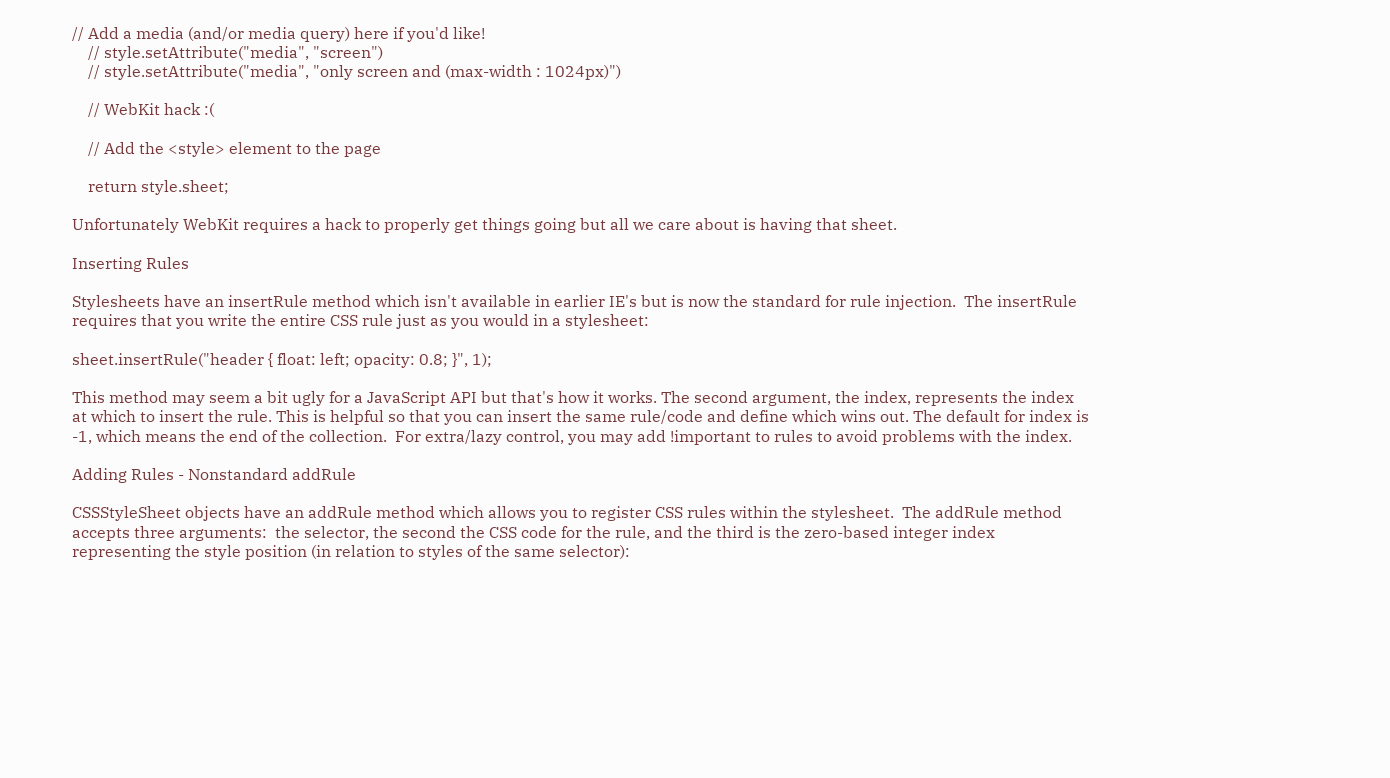// Add a media (and/or media query) here if you'd like!
    // style.setAttribute("media", "screen")
    // style.setAttribute("media", "only screen and (max-width : 1024px)")

    // WebKit hack :(

    // Add the <style> element to the page

    return style.sheet;

Unfortunately WebKit requires a hack to properly get things going but all we care about is having that sheet.

Inserting Rules

Stylesheets have an insertRule method which isn't available in earlier IE's but is now the standard for rule injection.  The insertRule requires that you write the entire CSS rule just as you would in a stylesheet:

sheet.insertRule("header { float: left; opacity: 0.8; }", 1);

This method may seem a bit ugly for a JavaScript API but that's how it works. The second argument, the index, represents the index at which to insert the rule. This is helpful so that you can insert the same rule/code and define which wins out. The default for index is -1, which means the end of the collection.  For extra/lazy control, you may add !important to rules to avoid problems with the index.

Adding Rules - Nonstandard addRule

CSSStyleSheet objects have an addRule method which allows you to register CSS rules within the stylesheet.  The addRule method accepts three arguments:  the selector, the second the CSS code for the rule, and the third is the zero-based integer index representing the style position (in relation to styles of the same selector):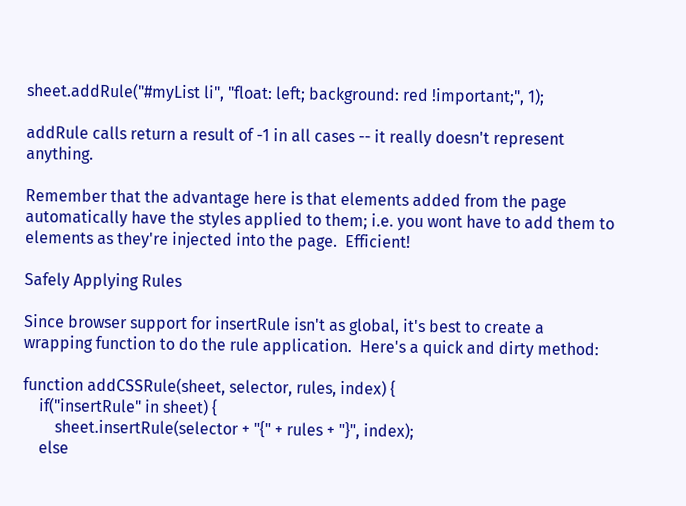sheet.addRule("#myList li", "float: left; background: red !important;", 1);

addRule calls return a result of -1 in all cases -- it really doesn't represent anything.

Remember that the advantage here is that elements added from the page automatically have the styles applied to them; i.e. you wont have to add them to elements as they're injected into the page.  Efficient!

Safely Applying Rules

Since browser support for insertRule isn't as global, it's best to create a wrapping function to do the rule application.  Here's a quick and dirty method:

function addCSSRule(sheet, selector, rules, index) {
    if("insertRule" in sheet) {
        sheet.insertRule(selector + "{" + rules + "}", index);
    else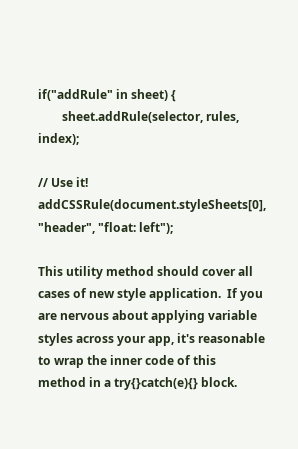if("addRule" in sheet) {
        sheet.addRule(selector, rules, index);

// Use it!
addCSSRule(document.styleSheets[0], "header", "float: left");

This utility method should cover all cases of new style application.  If you are nervous about applying variable styles across your app, it's reasonable to wrap the inner code of this method in a try{}catch(e){} block.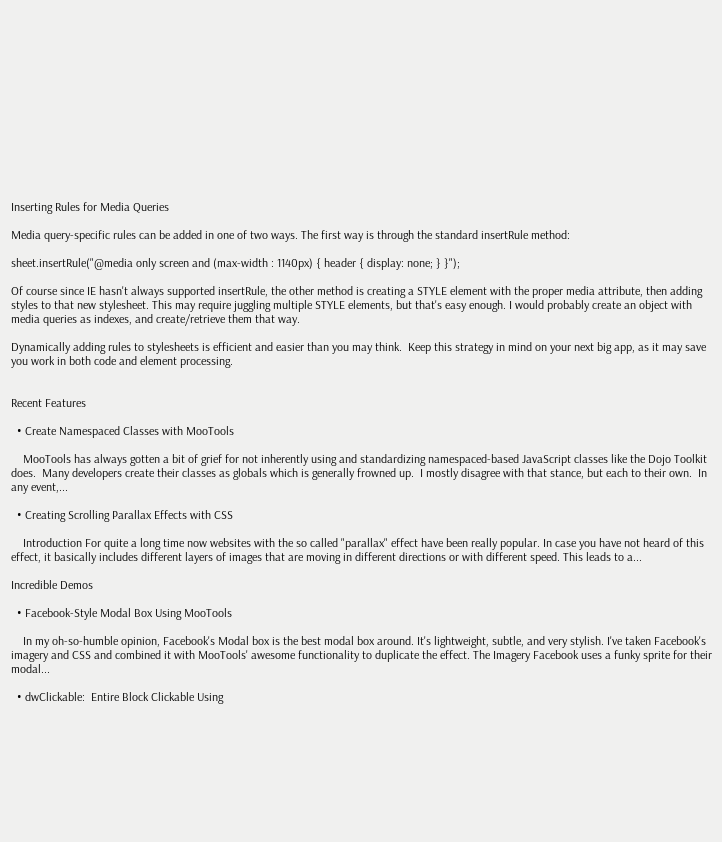Inserting Rules for Media Queries

Media query-specific rules can be added in one of two ways. The first way is through the standard insertRule method:

sheet.insertRule("@media only screen and (max-width : 1140px) { header { display: none; } }");

Of course since IE hasn't always supported insertRule, the other method is creating a STYLE element with the proper media attribute, then adding styles to that new stylesheet. This may require juggling multiple STYLE elements, but that's easy enough. I would probably create an object with media queries as indexes, and create/retrieve them that way.

Dynamically adding rules to stylesheets is efficient and easier than you may think.  Keep this strategy in mind on your next big app, as it may save you work in both code and element processing.


Recent Features

  • Create Namespaced Classes with MooTools

    MooTools has always gotten a bit of grief for not inherently using and standardizing namespaced-based JavaScript classes like the Dojo Toolkit does.  Many developers create their classes as globals which is generally frowned up.  I mostly disagree with that stance, but each to their own.  In any event,...

  • Creating Scrolling Parallax Effects with CSS

    Introduction For quite a long time now websites with the so called "parallax" effect have been really popular. In case you have not heard of this effect, it basically includes different layers of images that are moving in different directions or with different speed. This leads to a...

Incredible Demos

  • Facebook-Style Modal Box Using MooTools

    In my oh-so-humble opinion, Facebook's Modal box is the best modal box around. It's lightweight, subtle, and very stylish. I've taken Facebook's imagery and CSS and combined it with MooTools' awesome functionality to duplicate the effect. The Imagery Facebook uses a funky sprite for their modal...

  • dwClickable:  Entire Block Clickable Using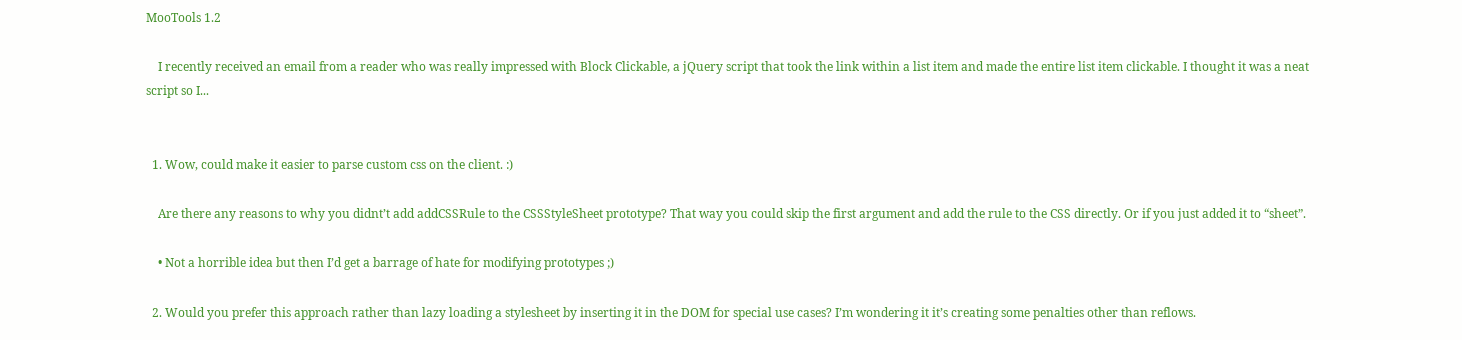MooTools 1.2

    I recently received an email from a reader who was really impressed with Block Clickable, a jQuery script that took the link within a list item and made the entire list item clickable. I thought it was a neat script so I...


  1. Wow, could make it easier to parse custom css on the client. :)

    Are there any reasons to why you didnt’t add addCSSRule to the CSSStyleSheet prototype? That way you could skip the first argument and add the rule to the CSS directly. Or if you just added it to “sheet”.

    • Not a horrible idea but then I’d get a barrage of hate for modifying prototypes ;)

  2. Would you prefer this approach rather than lazy loading a stylesheet by inserting it in the DOM for special use cases? I’m wondering it it’s creating some penalties other than reflows.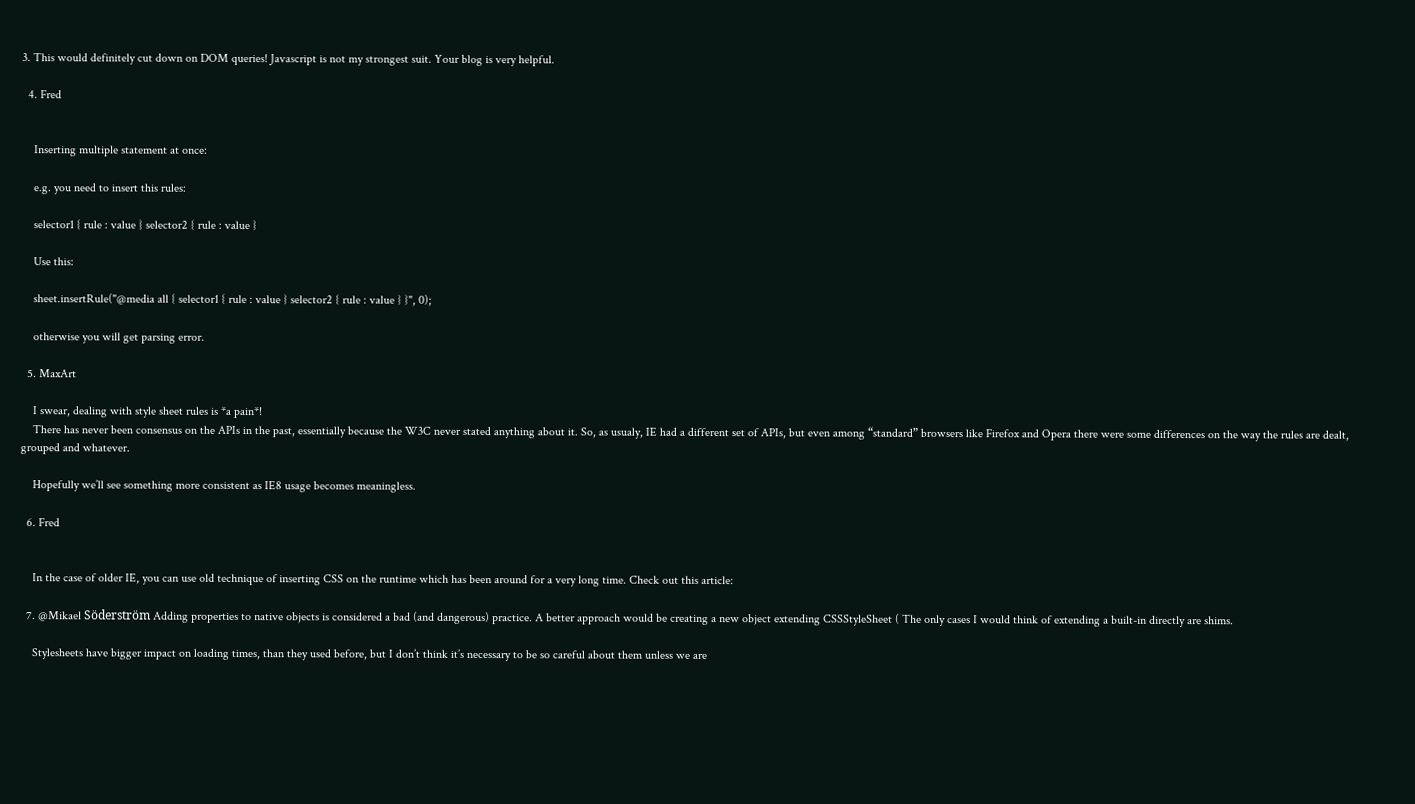3. This would definitely cut down on DOM queries! Javascript is not my strongest suit. Your blog is very helpful.

  4. Fred


    Inserting multiple statement at once:

    e.g. you need to insert this rules:

    selector1 { rule : value } selector2 { rule : value }

    Use this:

    sheet.insertRule("@media all { selector1 { rule : value } selector2 { rule : value } }", 0);

    otherwise you will get parsing error.

  5. MaxArt

    I swear, dealing with style sheet rules is *a pain*!
    There has never been consensus on the APIs in the past, essentially because the W3C never stated anything about it. So, as usualy, IE had a different set of APIs, but even among “standard” browsers like Firefox and Opera there were some differences on the way the rules are dealt, grouped and whatever.

    Hopefully we’ll see something more consistent as IE8 usage becomes meaningless.

  6. Fred


    In the case of older IE, you can use old technique of inserting CSS on the runtime which has been around for a very long time. Check out this article:

  7. @Mikael Söderström Adding properties to native objects is considered a bad (and dangerous) practice. A better approach would be creating a new object extending CSSStyleSheet ( The only cases I would think of extending a built-in directly are shims.

    Stylesheets have bigger impact on loading times, than they used before, but I don’t think it’s necessary to be so careful about them unless we are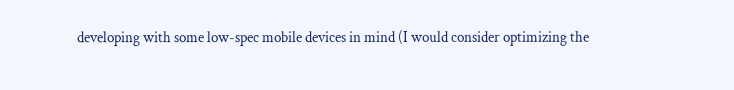developing with some low-spec mobile devices in mind (I would consider optimizing the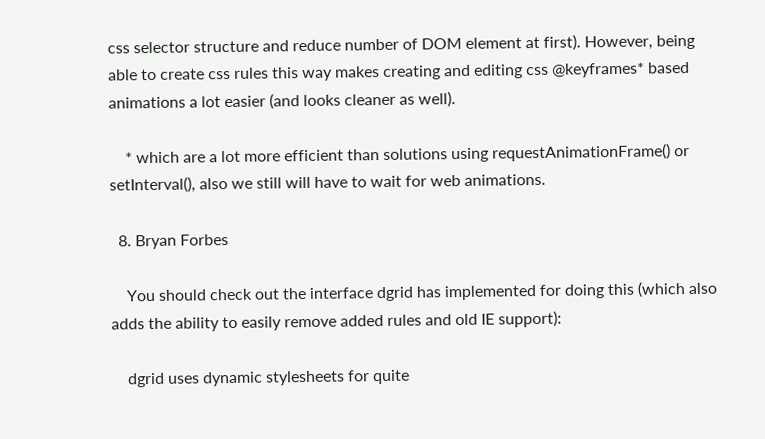css selector structure and reduce number of DOM element at first). However, being able to create css rules this way makes creating and editing css @keyframes* based animations a lot easier (and looks cleaner as well).

    * which are a lot more efficient than solutions using requestAnimationFrame() or setInterval(), also we still will have to wait for web animations.

  8. Bryan Forbes

    You should check out the interface dgrid has implemented for doing this (which also adds the ability to easily remove added rules and old IE support):

    dgrid uses dynamic stylesheets for quite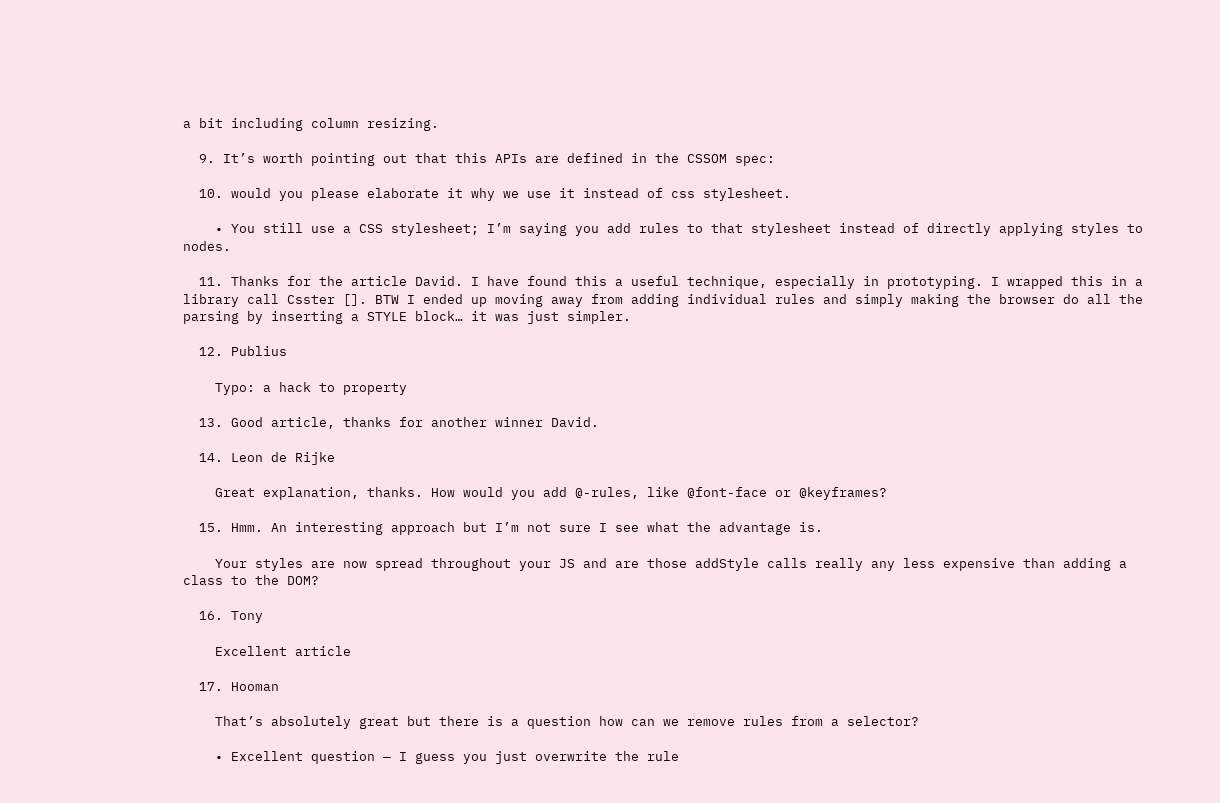a bit including column resizing.

  9. It’s worth pointing out that this APIs are defined in the CSSOM spec:

  10. would you please elaborate it why we use it instead of css stylesheet.

    • You still use a CSS stylesheet; I’m saying you add rules to that stylesheet instead of directly applying styles to nodes.

  11. Thanks for the article David. I have found this a useful technique, especially in prototyping. I wrapped this in a library call Csster []. BTW I ended up moving away from adding individual rules and simply making the browser do all the parsing by inserting a STYLE block… it was just simpler.

  12. Publius

    Typo: a hack to property

  13. Good article, thanks for another winner David.

  14. Leon de Rijke

    Great explanation, thanks. How would you add @-rules, like @font-face or @keyframes?

  15. Hmm. An interesting approach but I’m not sure I see what the advantage is.

    Your styles are now spread throughout your JS and are those addStyle calls really any less expensive than adding a class to the DOM?

  16. Tony

    Excellent article

  17. Hooman

    That’s absolutely great but there is a question how can we remove rules from a selector?

    • Excellent question — I guess you just overwrite the rule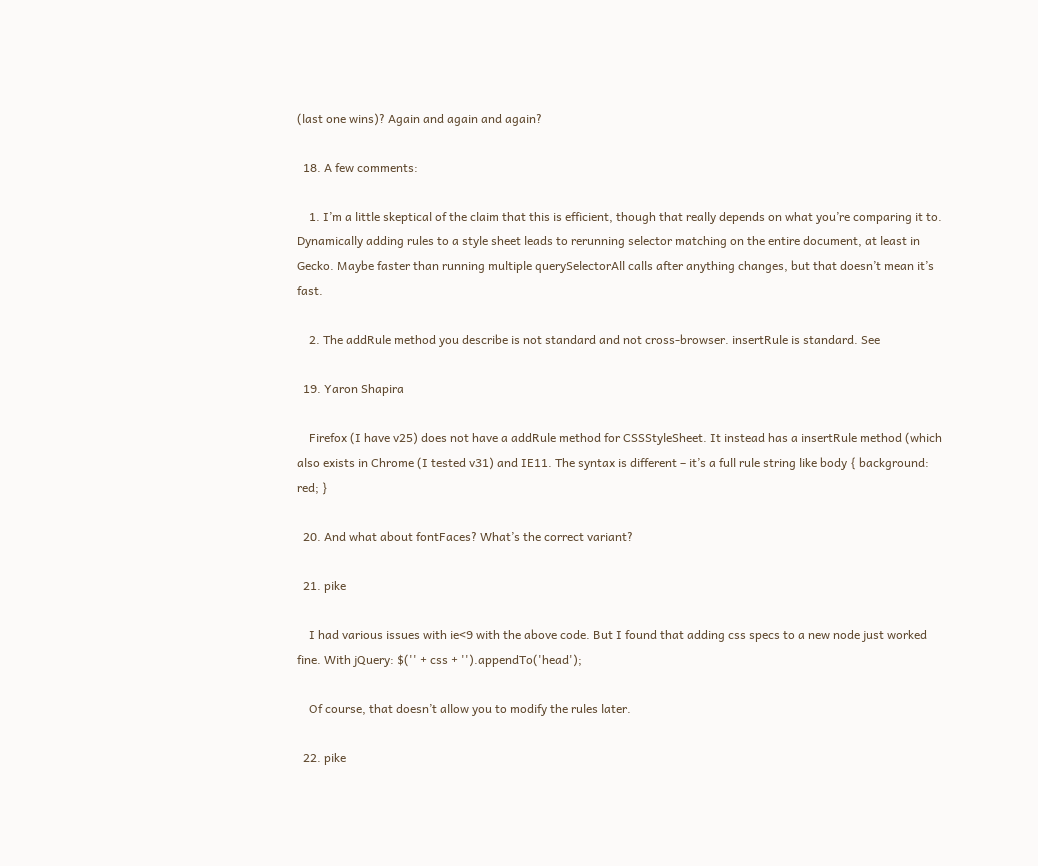(last one wins)? Again and again and again?

  18. A few comments:

    1. I’m a little skeptical of the claim that this is efficient, though that really depends on what you’re comparing it to. Dynamically adding rules to a style sheet leads to rerunning selector matching on the entire document, at least in Gecko. Maybe faster than running multiple querySelectorAll calls after anything changes, but that doesn’t mean it’s fast.

    2. The addRule method you describe is not standard and not cross-browser. insertRule is standard. See

  19. Yaron Shapira

    Firefox (I have v25) does not have a addRule method for CSSStyleSheet. It instead has a insertRule method (which also exists in Chrome (I tested v31) and IE11. The syntax is different – it’s a full rule string like body { background: red; }

  20. And what about fontFaces? What’s the correct variant?

  21. pike

    I had various issues with ie<9 with the above code. But I found that adding css specs to a new node just worked fine. With jQuery: $('' + css + '').appendTo('head');

    Of course, that doesn’t allow you to modify the rules later.

  22. pike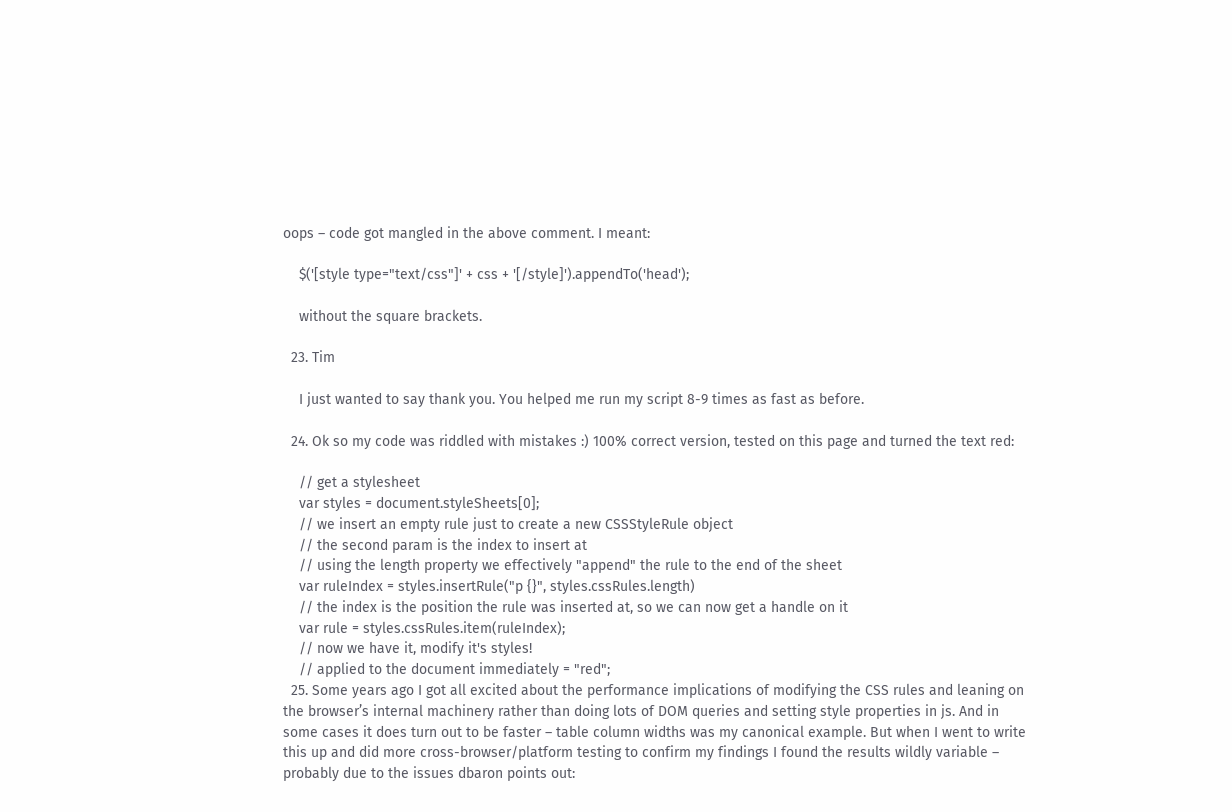oops – code got mangled in the above comment. I meant:

    $('[style type="text/css"]' + css + '[/style]').appendTo('head');

    without the square brackets.

  23. Tim

    I just wanted to say thank you. You helped me run my script 8-9 times as fast as before.

  24. Ok so my code was riddled with mistakes :) 100% correct version, tested on this page and turned the text red:

    // get a stylesheet
    var styles = document.styleSheets[0];
    // we insert an empty rule just to create a new CSSStyleRule object
    // the second param is the index to insert at
    // using the length property we effectively "append" the rule to the end of the sheet
    var ruleIndex = styles.insertRule("p {}", styles.cssRules.length)
    // the index is the position the rule was inserted at, so we can now get a handle on it
    var rule = styles.cssRules.item(ruleIndex);
    // now we have it, modify it's styles!
    // applied to the document immediately = "red";
  25. Some years ago I got all excited about the performance implications of modifying the CSS rules and leaning on the browser’s internal machinery rather than doing lots of DOM queries and setting style properties in js. And in some cases it does turn out to be faster – table column widths was my canonical example. But when I went to write this up and did more cross-browser/platform testing to confirm my findings I found the results wildly variable – probably due to the issues dbaron points out: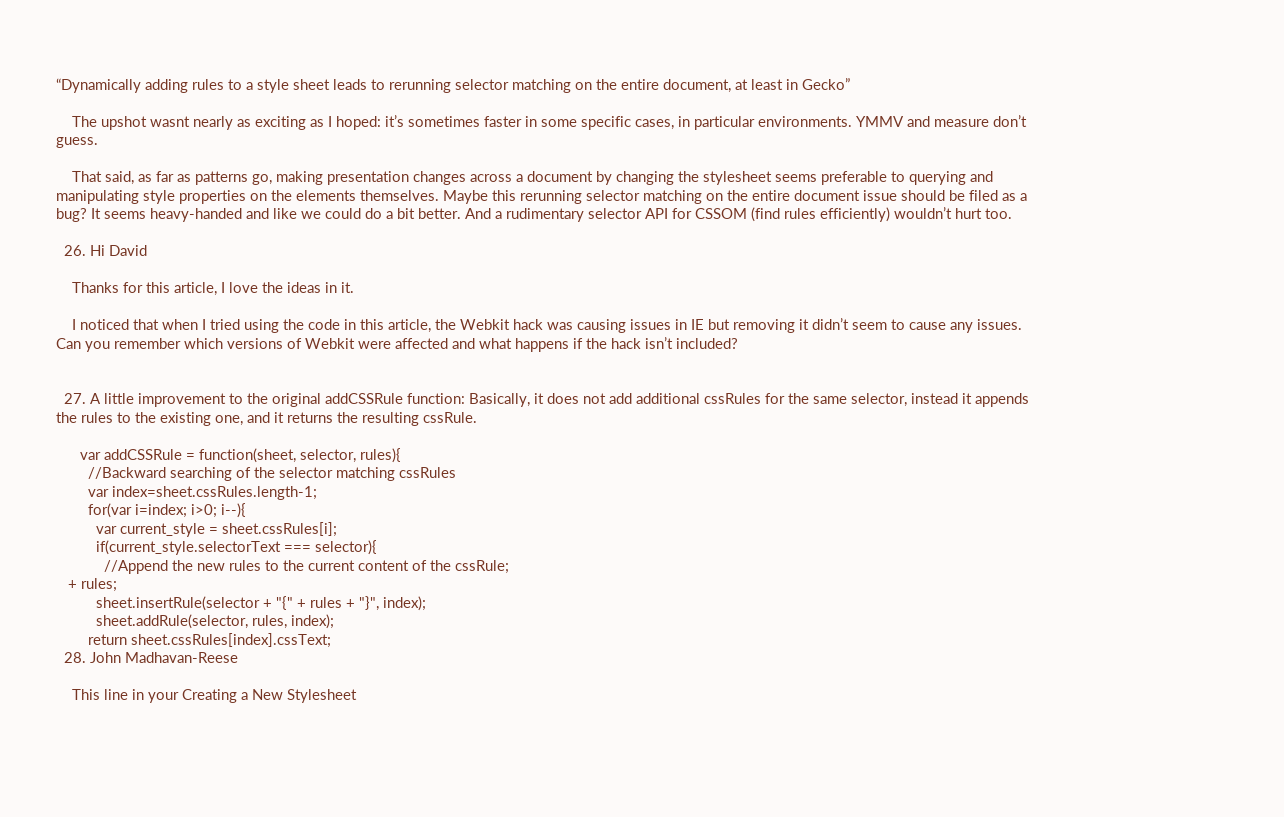“Dynamically adding rules to a style sheet leads to rerunning selector matching on the entire document, at least in Gecko”

    The upshot wasnt nearly as exciting as I hoped: it’s sometimes faster in some specific cases, in particular environments. YMMV and measure don’t guess.

    That said, as far as patterns go, making presentation changes across a document by changing the stylesheet seems preferable to querying and manipulating style properties on the elements themselves. Maybe this rerunning selector matching on the entire document issue should be filed as a bug? It seems heavy-handed and like we could do a bit better. And a rudimentary selector API for CSSOM (find rules efficiently) wouldn’t hurt too.

  26. Hi David

    Thanks for this article, I love the ideas in it.

    I noticed that when I tried using the code in this article, the Webkit hack was causing issues in IE but removing it didn’t seem to cause any issues. Can you remember which versions of Webkit were affected and what happens if the hack isn’t included?


  27. A little improvement to the original addCSSRule function: Basically, it does not add additional cssRules for the same selector, instead it appends the rules to the existing one, and it returns the resulting cssRule.

      var addCSSRule = function(sheet, selector, rules){
        //Backward searching of the selector matching cssRules
        var index=sheet.cssRules.length-1;
        for(var i=index; i>0; i--){
          var current_style = sheet.cssRules[i];
          if(current_style.selectorText === selector){
            //Append the new rules to the current content of the cssRule;
   + rules;
          sheet.insertRule(selector + "{" + rules + "}", index);
          sheet.addRule(selector, rules, index);
        return sheet.cssRules[index].cssText;
  28. John Madhavan-Reese

    This line in your Creating a New Stylesheet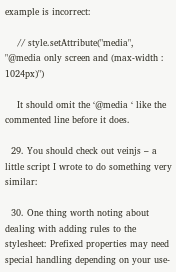example is incorrect:

    // style.setAttribute("media", "@media only screen and (max-width : 1024px)")

    It should omit the ‘@media ‘ like the commented line before it does.

  29. You should check out veinjs – a little script I wrote to do something very similar:

  30. One thing worth noting about dealing with adding rules to the stylesheet: Prefixed properties may need special handling depending on your use-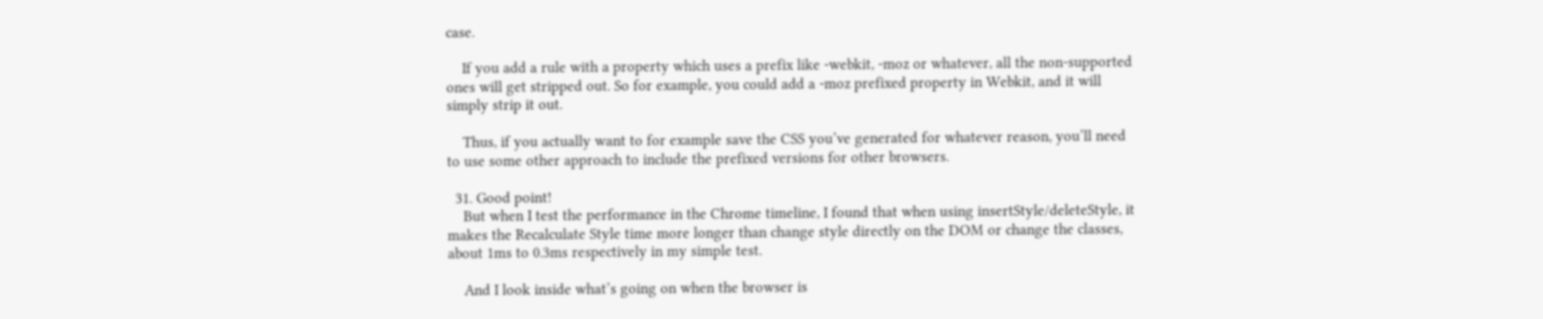case.

    If you add a rule with a property which uses a prefix like -webkit, -moz or whatever, all the non-supported ones will get stripped out. So for example, you could add a -moz prefixed property in Webkit, and it will simply strip it out.

    Thus, if you actually want to for example save the CSS you’ve generated for whatever reason, you’ll need to use some other approach to include the prefixed versions for other browsers.

  31. Good point!
    But when I test the performance in the Chrome timeline, I found that when using insertStyle/deleteStyle, it makes the Recalculate Style time more longer than change style directly on the DOM or change the classes, about 1ms to 0.3ms respectively in my simple test.

    And I look inside what’s going on when the browser is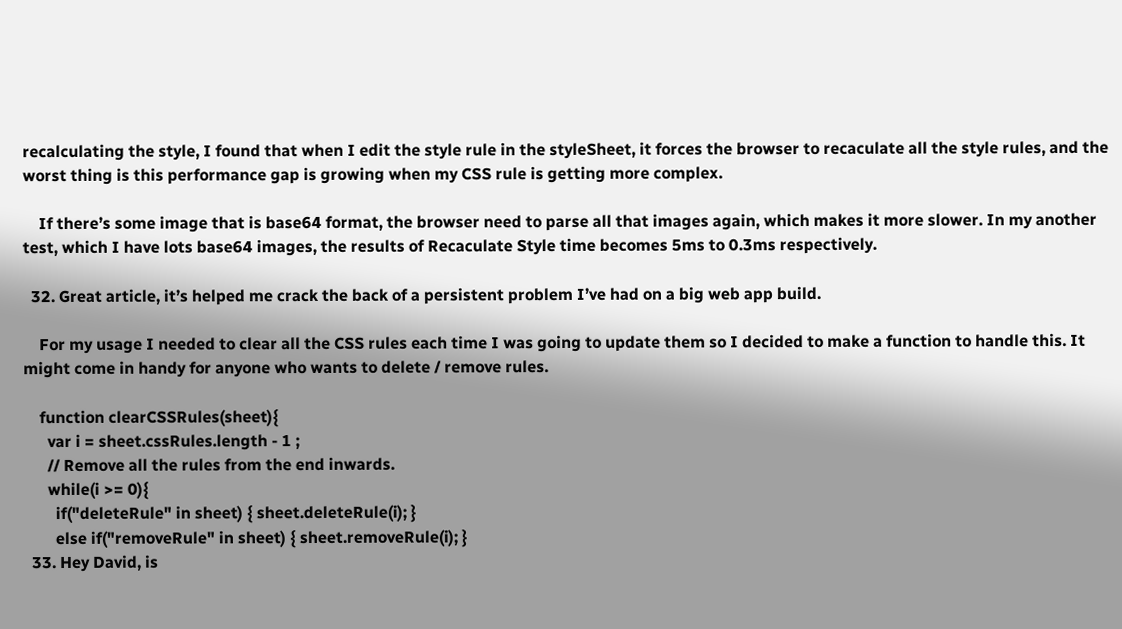recalculating the style, I found that when I edit the style rule in the styleSheet, it forces the browser to recaculate all the style rules, and the worst thing is this performance gap is growing when my CSS rule is getting more complex.

    If there’s some image that is base64 format, the browser need to parse all that images again, which makes it more slower. In my another test, which I have lots base64 images, the results of Recaculate Style time becomes 5ms to 0.3ms respectively.

  32. Great article, it’s helped me crack the back of a persistent problem I’ve had on a big web app build.

    For my usage I needed to clear all the CSS rules each time I was going to update them so I decided to make a function to handle this. It might come in handy for anyone who wants to delete / remove rules.

    function clearCSSRules(sheet){
      var i = sheet.cssRules.length - 1 ;
      // Remove all the rules from the end inwards.
      while(i >= 0){
        if("deleteRule" in sheet) { sheet.deleteRule(i); }
        else if("removeRule" in sheet) { sheet.removeRule(i); }
  33. Hey David, is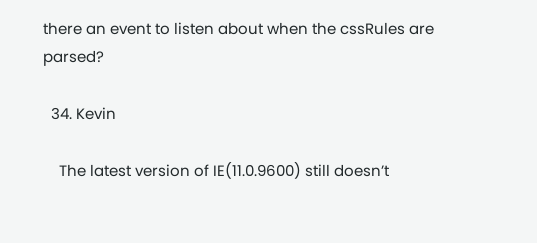there an event to listen about when the cssRules are parsed?

  34. Kevin

    The latest version of IE(11.0.9600) still doesn’t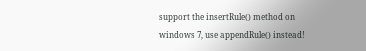support the insertRule() method on windows 7, use appendRule() instead!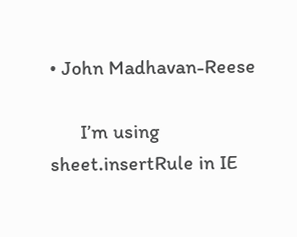• John Madhavan-Reese

      I’m using sheet.insertRule in IE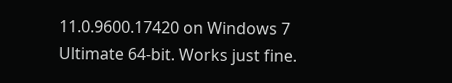11.0.9600.17420 on Windows 7 Ultimate 64-bit. Works just fine.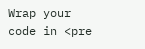Wrap your code in <pre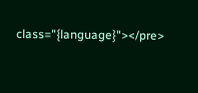class="{language}"></pre>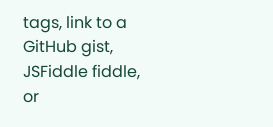tags, link to a GitHub gist, JSFiddle fiddle, or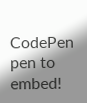CodePen pen to embed!